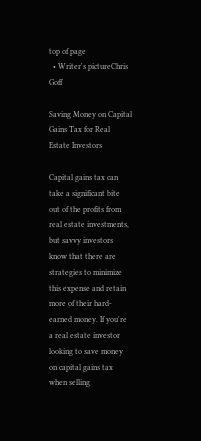top of page
  • Writer's pictureChris Goff

Saving Money on Capital Gains Tax for Real Estate Investors

Capital gains tax can take a significant bite out of the profits from real estate investments, but savvy investors know that there are strategies to minimize this expense and retain more of their hard-earned money. If you're a real estate investor looking to save money on capital gains tax when selling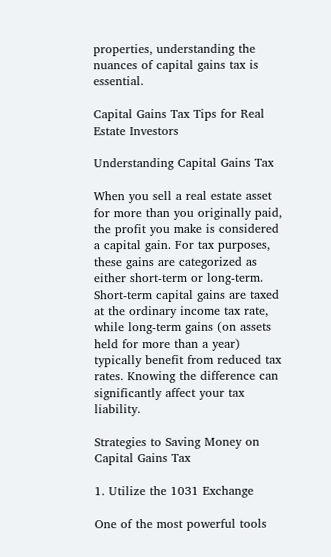properties, understanding the nuances of capital gains tax is essential.

Capital Gains Tax Tips for Real Estate Investors

Understanding Capital Gains Tax

When you sell a real estate asset for more than you originally paid, the profit you make is considered a capital gain. For tax purposes, these gains are categorized as either short-term or long-term. Short-term capital gains are taxed at the ordinary income tax rate, while long-term gains (on assets held for more than a year) typically benefit from reduced tax rates. Knowing the difference can significantly affect your tax liability.

Strategies to Saving Money on Capital Gains Tax

1. Utilize the 1031 Exchange

One of the most powerful tools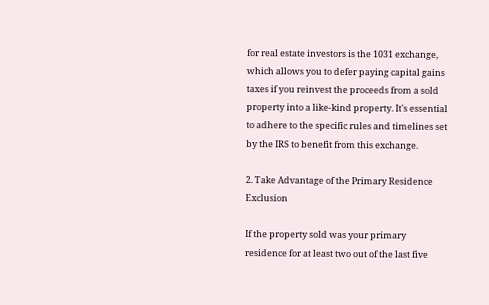for real estate investors is the 1031 exchange, which allows you to defer paying capital gains taxes if you reinvest the proceeds from a sold property into a like-kind property. It's essential to adhere to the specific rules and timelines set by the IRS to benefit from this exchange.

2. Take Advantage of the Primary Residence Exclusion

If the property sold was your primary residence for at least two out of the last five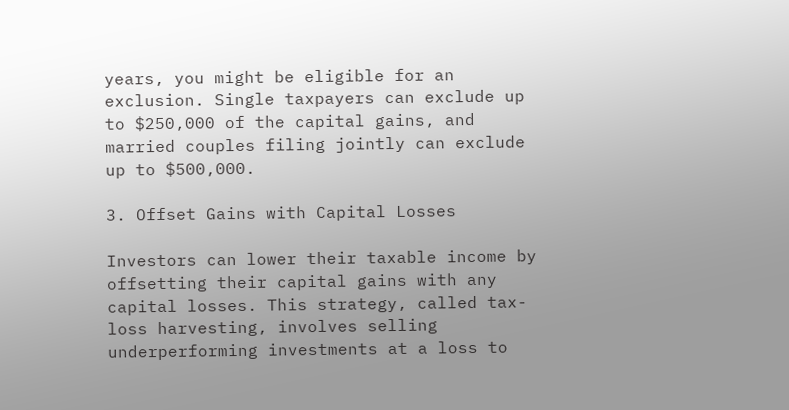years, you might be eligible for an exclusion. Single taxpayers can exclude up to $250,000 of the capital gains, and married couples filing jointly can exclude up to $500,000.

3. Offset Gains with Capital Losses

Investors can lower their taxable income by offsetting their capital gains with any capital losses. This strategy, called tax-loss harvesting, involves selling underperforming investments at a loss to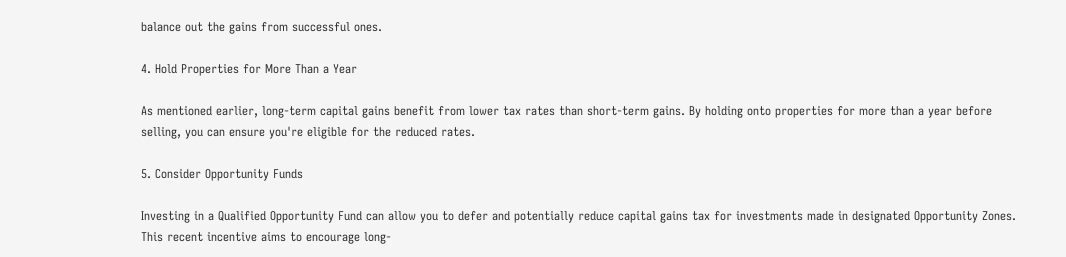balance out the gains from successful ones.

4. Hold Properties for More Than a Year

As mentioned earlier, long-term capital gains benefit from lower tax rates than short-term gains. By holding onto properties for more than a year before selling, you can ensure you're eligible for the reduced rates.

5. Consider Opportunity Funds

Investing in a Qualified Opportunity Fund can allow you to defer and potentially reduce capital gains tax for investments made in designated Opportunity Zones. This recent incentive aims to encourage long-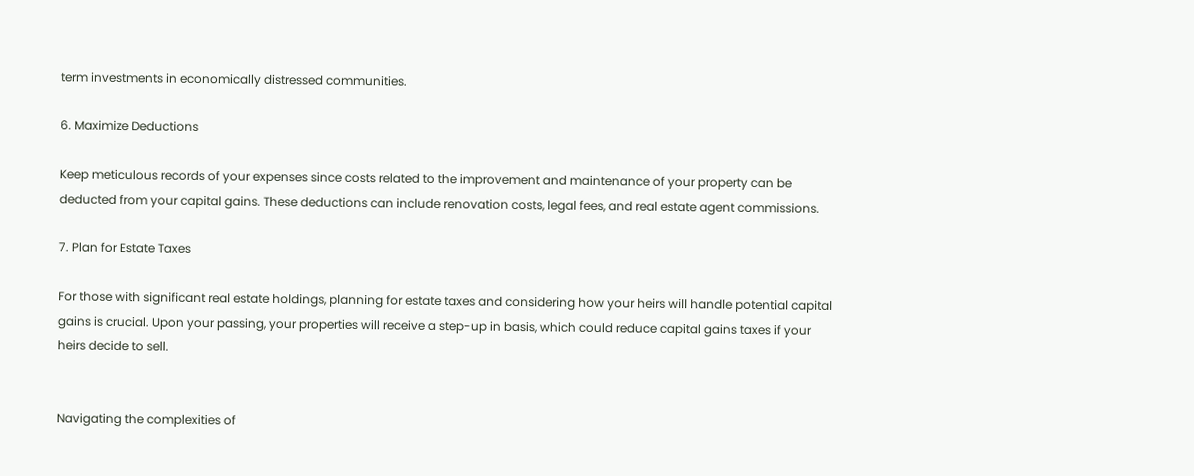term investments in economically distressed communities.

6. Maximize Deductions

Keep meticulous records of your expenses since costs related to the improvement and maintenance of your property can be deducted from your capital gains. These deductions can include renovation costs, legal fees, and real estate agent commissions.

7. Plan for Estate Taxes

For those with significant real estate holdings, planning for estate taxes and considering how your heirs will handle potential capital gains is crucial. Upon your passing, your properties will receive a step-up in basis, which could reduce capital gains taxes if your heirs decide to sell.


Navigating the complexities of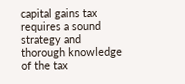capital gains tax requires a sound strategy and thorough knowledge of the tax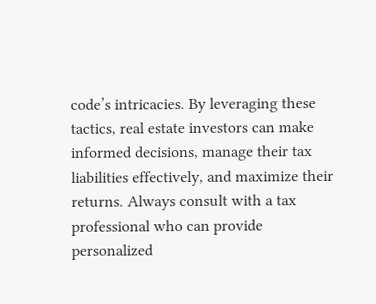code’s intricacies. By leveraging these tactics, real estate investors can make informed decisions, manage their tax liabilities effectively, and maximize their returns. Always consult with a tax professional who can provide personalized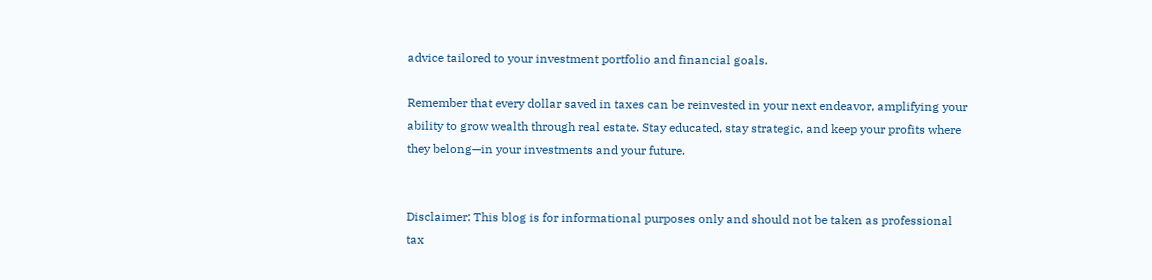advice tailored to your investment portfolio and financial goals.

Remember that every dollar saved in taxes can be reinvested in your next endeavor, amplifying your ability to grow wealth through real estate. Stay educated, stay strategic, and keep your profits where they belong—in your investments and your future.


Disclaimer: This blog is for informational purposes only and should not be taken as professional tax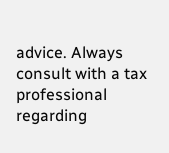advice. Always consult with a tax professional regarding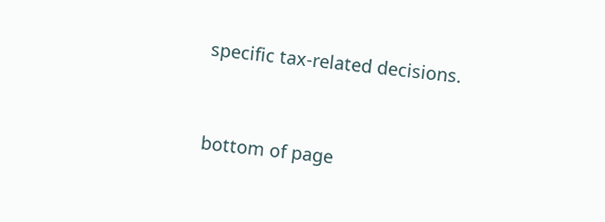specific tax-related decisions.



bottom of page